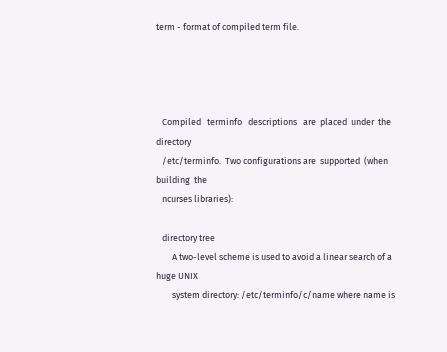term - format of compiled term file.




   Compiled   terminfo   descriptions   are  placed  under  the  directory
   /etc/terminfo.  Two configurations are  supported  (when  building  the
   ncurses libraries):

   directory tree
        A two-level scheme is used to avoid a linear search of a huge UNIX
        system directory: /etc/terminfo/c/name where name is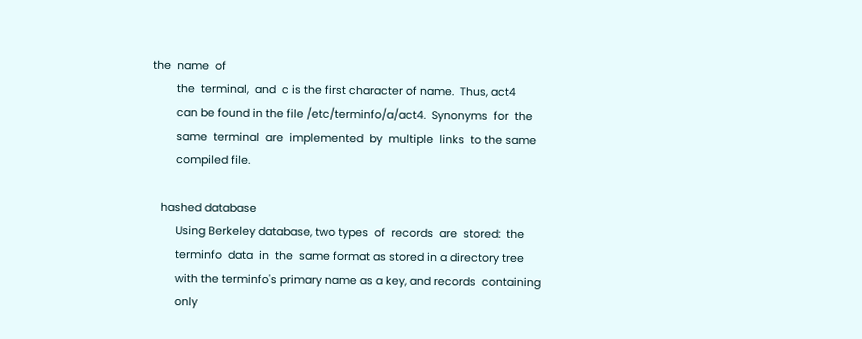the  name  of
        the  terminal,  and  c is the first character of name.  Thus, act4
        can be found in the file /etc/terminfo/a/act4.  Synonyms  for  the
        same  terminal  are  implemented  by  multiple  links  to the same
        compiled file.

   hashed database
        Using Berkeley database, two types  of  records  are  stored:  the
        terminfo  data  in  the  same format as stored in a directory tree
        with the terminfo's primary name as a key, and records  containing
        only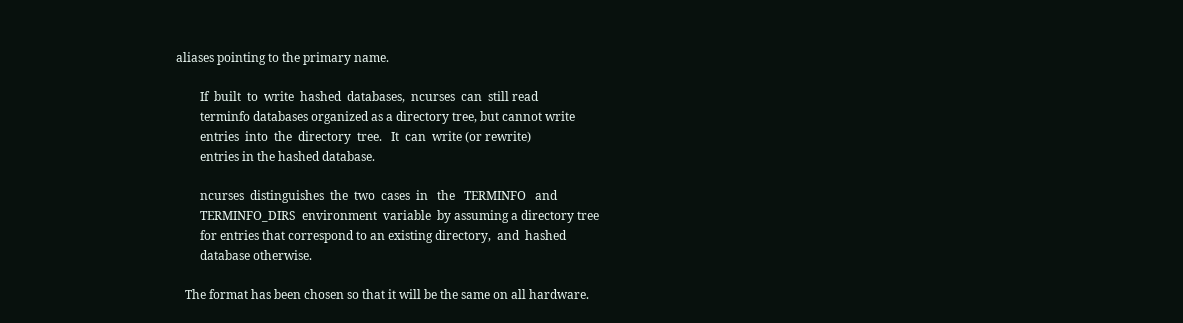aliases pointing to the primary name.

        If  built  to  write  hashed  databases,  ncurses  can  still read
        terminfo databases organized as a directory tree, but cannot write
        entries  into  the  directory  tree.   It  can  write (or rewrite)
        entries in the hashed database.

        ncurses  distinguishes  the  two  cases  in   the   TERMINFO   and
        TERMINFO_DIRS  environment  variable  by assuming a directory tree
        for entries that correspond to an existing directory,  and  hashed
        database otherwise.

   The format has been chosen so that it will be the same on all hardware.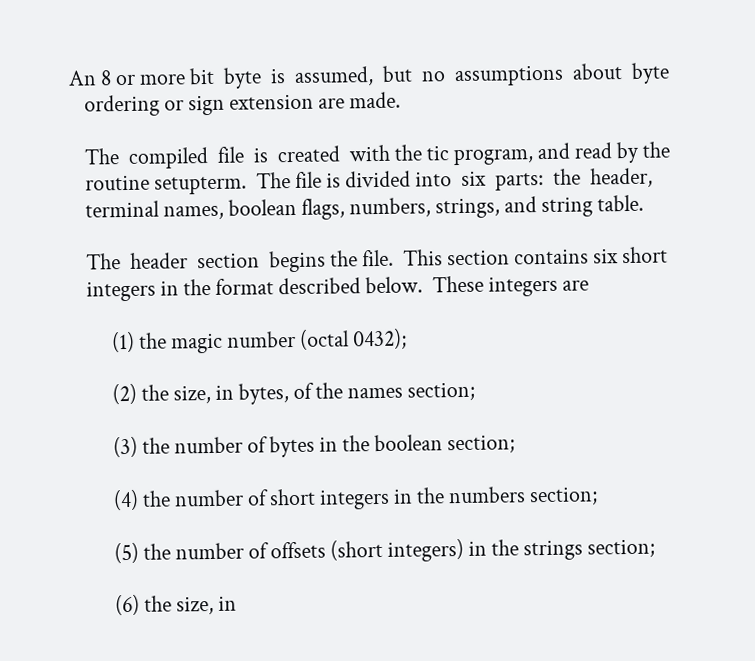An 8 or more bit  byte  is  assumed,  but  no  assumptions  about  byte
   ordering or sign extension are made.

   The  compiled  file  is  created  with the tic program, and read by the
   routine setupterm.  The file is divided into  six  parts:  the  header,
   terminal names, boolean flags, numbers, strings, and string table.

   The  header  section  begins the file.  This section contains six short
   integers in the format described below.  These integers are

        (1) the magic number (octal 0432);

        (2) the size, in bytes, of the names section;

        (3) the number of bytes in the boolean section;

        (4) the number of short integers in the numbers section;

        (5) the number of offsets (short integers) in the strings section;

        (6) the size, in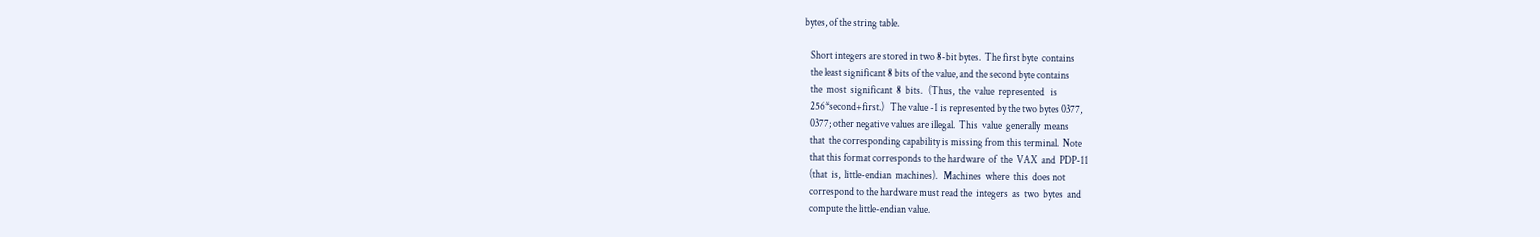bytes, of the string table.

   Short integers are stored in two 8-bit bytes.  The first byte  contains
   the least significant 8 bits of the value, and the second byte contains
   the  most  significant  8  bits.   (Thus,  the  value  represented   is
   256*second+first.)   The value -1 is represented by the two bytes 0377,
   0377; other negative values are illegal.  This  value  generally  means
   that  the corresponding capability is missing from this terminal.  Note
   that this format corresponds to the hardware  of  the  VAX  and  PDP-11
   (that  is,  little-endian  machines).   Machines  where  this  does not
   correspond to the hardware must read the  integers  as  two  bytes  and
   compute the little-endian value.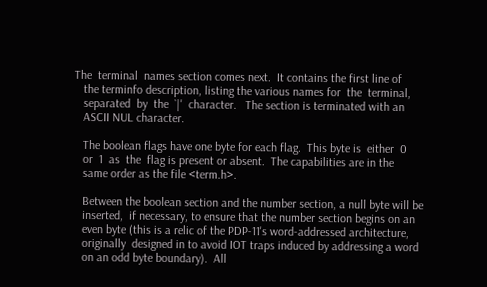The  terminal  names section comes next.  It contains the first line of
   the terminfo description, listing the various names for  the  terminal,
   separated  by  the  `|'  character.   The section is terminated with an
   ASCII NUL character.

   The boolean flags have one byte for each flag.  This byte is  either  0
   or  1  as  the  flag is present or absent.  The capabilities are in the
   same order as the file <term.h>.

   Between the boolean section and the number section, a null byte will be
   inserted,  if necessary, to ensure that the number section begins on an
   even byte (this is a relic of the PDP-11's word-addressed architecture,
   originally  designed in to avoid IOT traps induced by addressing a word
   on an odd byte boundary).  All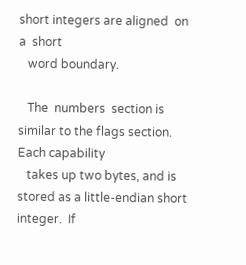short integers are aligned  on  a  short
   word boundary.

   The  numbers  section is similar to the flags section.  Each capability
   takes up two bytes, and is stored as a little-endian short integer.  If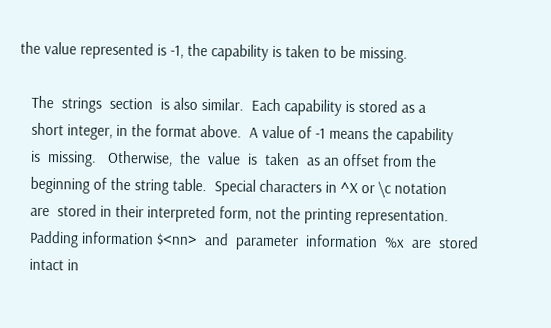the value represented is -1, the capability is taken to be missing.

   The  strings  section  is also similar.  Each capability is stored as a
   short integer, in the format above.  A value of -1 means the capability
   is  missing.   Otherwise,  the  value  is  taken  as an offset from the
   beginning of the string table.  Special characters in ^X or \c notation
   are  stored in their interpreted form, not the printing representation.
   Padding information $<nn>  and  parameter  information  %x  are  stored
   intact in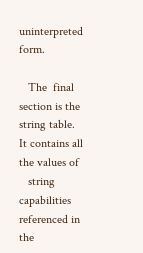uninterpreted form.

   The  final  section is the string table.  It contains all the values of
   string capabilities referenced in the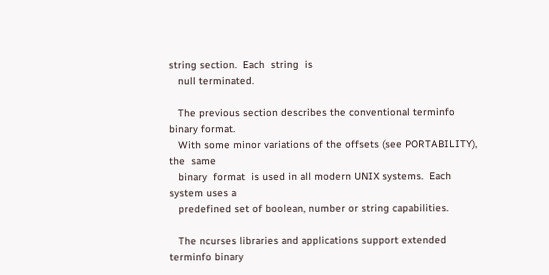string section.  Each  string  is
   null terminated.

   The previous section describes the conventional terminfo binary format.
   With some minor variations of the offsets (see PORTABILITY),  the  same
   binary  format  is used in all modern UNIX systems.  Each system uses a
   predefined set of boolean, number or string capabilities.

   The ncurses libraries and applications support extended terminfo binary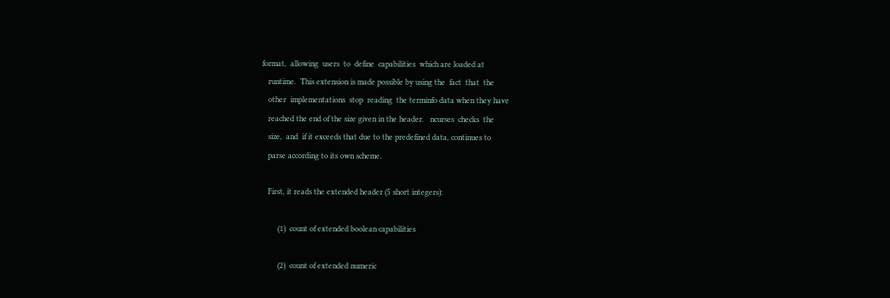format,  allowing  users  to  define  capabilities  which are loaded at
   runtime.  This extension is made possible by using the  fact  that  the
   other  implementations  stop  reading  the terminfo data when they have
   reached the end of the size given in the header.   ncurses  checks  the
   size,  and  if it exceeds that due to the predefined data, continues to
   parse according to its own scheme.

   First, it reads the extended header (5 short integers):

        (1)  count of extended boolean capabilities

        (2)  count of extended numeric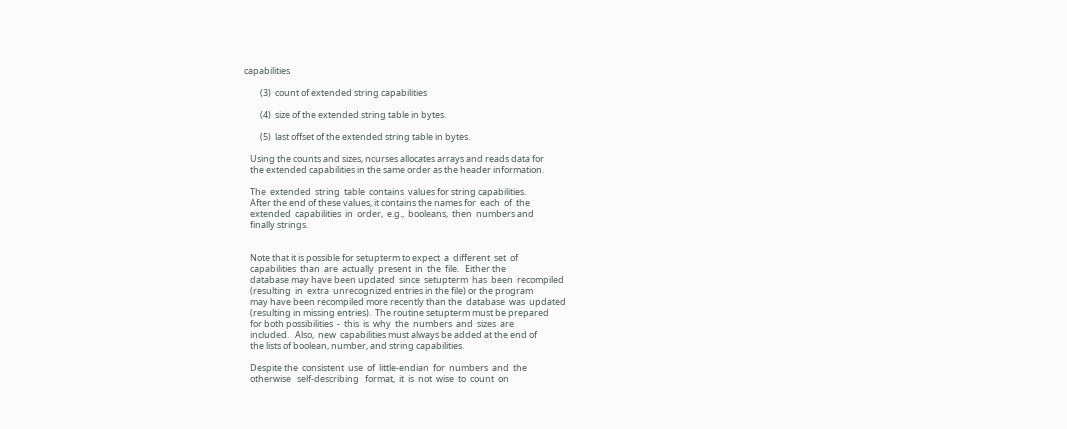capabilities

        (3)  count of extended string capabilities

        (4)  size of the extended string table in bytes.

        (5)  last offset of the extended string table in bytes.

   Using the counts and sizes, ncurses allocates arrays and reads data for
   the extended capabilities in the same order as the header information.

   The  extended  string  table  contains  values for string capabilities.
   After the end of these values, it contains the names for  each  of  the
   extended  capabilities  in  order,  e.g.,  booleans,  then  numbers and
   finally strings.


   Note that it is possible for setupterm to expect  a  different  set  of
   capabilities  than  are  actually  present  in  the  file.   Either the
   database may have been updated  since  setupterm  has  been  recompiled
   (resulting  in  extra  unrecognized entries in the file) or the program
   may have been recompiled more recently than the  database  was  updated
   (resulting in missing entries).  The routine setupterm must be prepared
   for both possibilities  -  this  is  why  the  numbers  and  sizes  are
   included.   Also,  new  capabilities must always be added at the end of
   the lists of boolean, number, and string capabilities.

   Despite the  consistent  use  of  little-endian  for  numbers  and  the
   otherwise   self-describing   format,  it  is  not  wise  to  count  on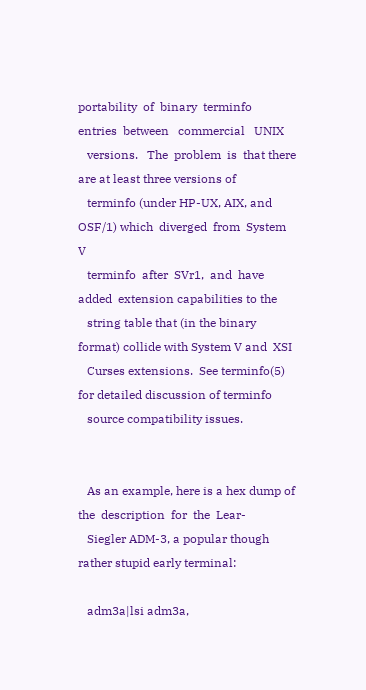portability  of  binary  terminfo  entries  between   commercial   UNIX
   versions.   The  problem  is  that there are at least three versions of
   terminfo (under HP-UX, AIX, and OSF/1) which  diverged  from  System  V
   terminfo  after  SVr1,  and  have  added  extension capabilities to the
   string table that (in the binary format) collide with System V and  XSI
   Curses extensions.  See terminfo(5) for detailed discussion of terminfo
   source compatibility issues.


   As an example, here is a hex dump of  the  description  for  the  Lear-
   Siegler ADM-3, a popular though rather stupid early terminal:

   adm3a|lsi adm3a,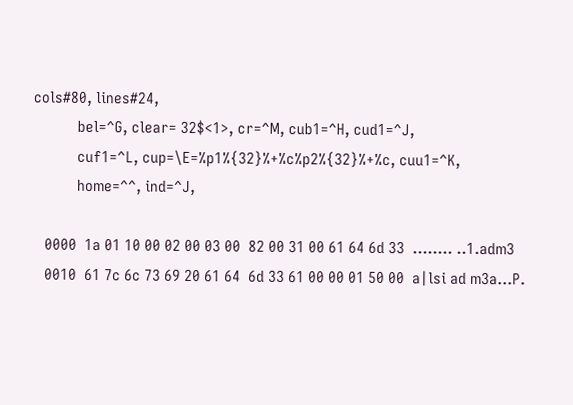cols#80, lines#24,
           bel=^G, clear= 32$<1>, cr=^M, cub1=^H, cud1=^J,
           cuf1=^L, cup=\E=%p1%{32}%+%c%p2%{32}%+%c, cuu1=^K,
           home=^^, ind=^J,

   0000  1a 01 10 00 02 00 03 00  82 00 31 00 61 64 6d 33  ........ ..1.adm3
   0010  61 7c 6c 73 69 20 61 64  6d 33 61 00 00 01 50 00  a|lsi ad m3a...P.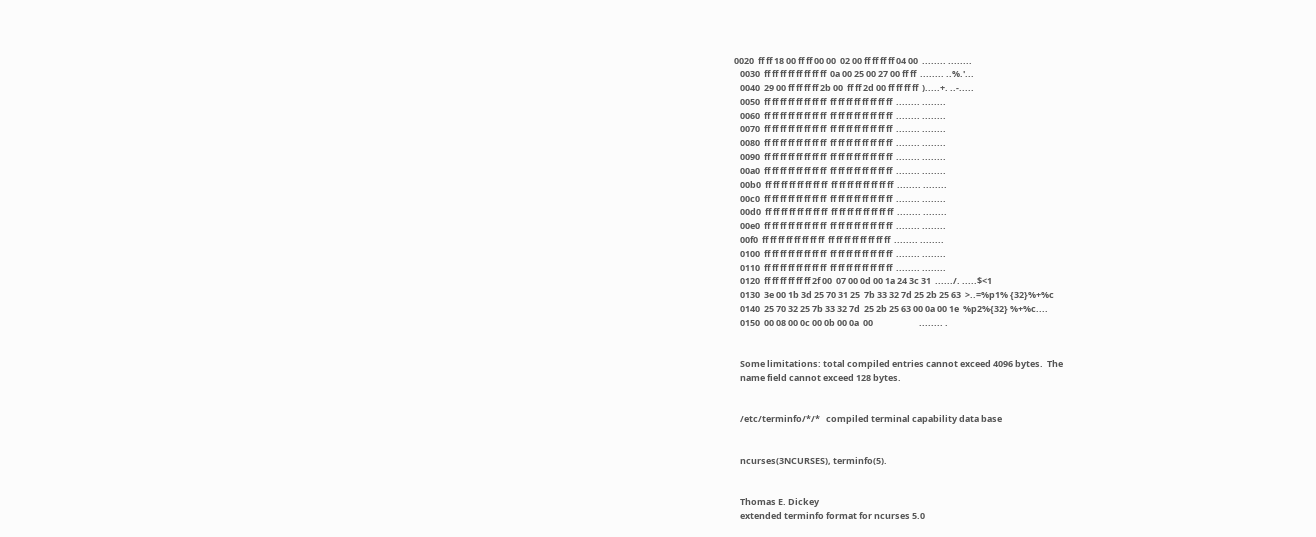0020  ff ff 18 00 ff ff 00 00  02 00 ff ff ff ff 04 00  ........ ........
   0030  ff ff ff ff ff ff ff ff  0a 00 25 00 27 00 ff ff  ........ ..%.'...
   0040  29 00 ff ff ff ff 2b 00  ff ff 2d 00 ff ff ff ff  ).....+. ..-.....
   0050  ff ff ff ff ff ff ff ff  ff ff ff ff ff ff ff ff  ........ ........
   0060  ff ff ff ff ff ff ff ff  ff ff ff ff ff ff ff ff  ........ ........
   0070  ff ff ff ff ff ff ff ff  ff ff ff ff ff ff ff ff  ........ ........
   0080  ff ff ff ff ff ff ff ff  ff ff ff ff ff ff ff ff  ........ ........
   0090  ff ff ff ff ff ff ff ff  ff ff ff ff ff ff ff ff  ........ ........
   00a0  ff ff ff ff ff ff ff ff  ff ff ff ff ff ff ff ff  ........ ........
   00b0  ff ff ff ff ff ff ff ff  ff ff ff ff ff ff ff ff  ........ ........
   00c0  ff ff ff ff ff ff ff ff  ff ff ff ff ff ff ff ff  ........ ........
   00d0  ff ff ff ff ff ff ff ff  ff ff ff ff ff ff ff ff  ........ ........
   00e0  ff ff ff ff ff ff ff ff  ff ff ff ff ff ff ff ff  ........ ........
   00f0  ff ff ff ff ff ff ff ff  ff ff ff ff ff ff ff ff  ........ ........
   0100  ff ff ff ff ff ff ff ff  ff ff ff ff ff ff ff ff  ........ ........
   0110  ff ff ff ff ff ff ff ff  ff ff ff ff ff ff ff ff  ........ ........
   0120  ff ff ff ff ff ff 2f 00  07 00 0d 00 1a 24 3c 31  ....../. .....$<1
   0130  3e 00 1b 3d 25 70 31 25  7b 33 32 7d 25 2b 25 63  >..=%p1% {32}%+%c
   0140  25 70 32 25 7b 33 32 7d  25 2b 25 63 00 0a 00 1e  %p2%{32} %+%c....
   0150  00 08 00 0c 00 0b 00 0a  00                       ........ .


   Some limitations: total compiled entries cannot exceed 4096 bytes.  The
   name field cannot exceed 128 bytes.


   /etc/terminfo/*/*   compiled terminal capability data base


   ncurses(3NCURSES), terminfo(5).


   Thomas E. Dickey
   extended terminfo format for ncurses 5.0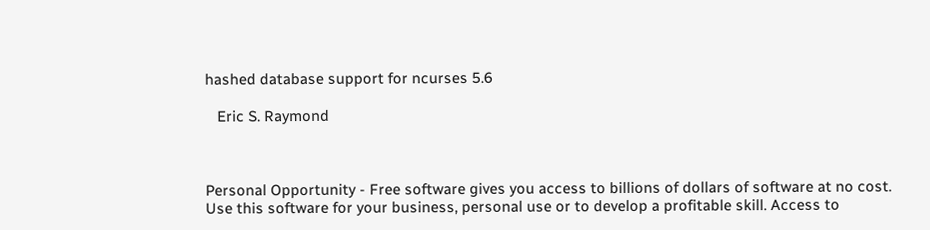hashed database support for ncurses 5.6

   Eric S. Raymond



Personal Opportunity - Free software gives you access to billions of dollars of software at no cost. Use this software for your business, personal use or to develop a profitable skill. Access to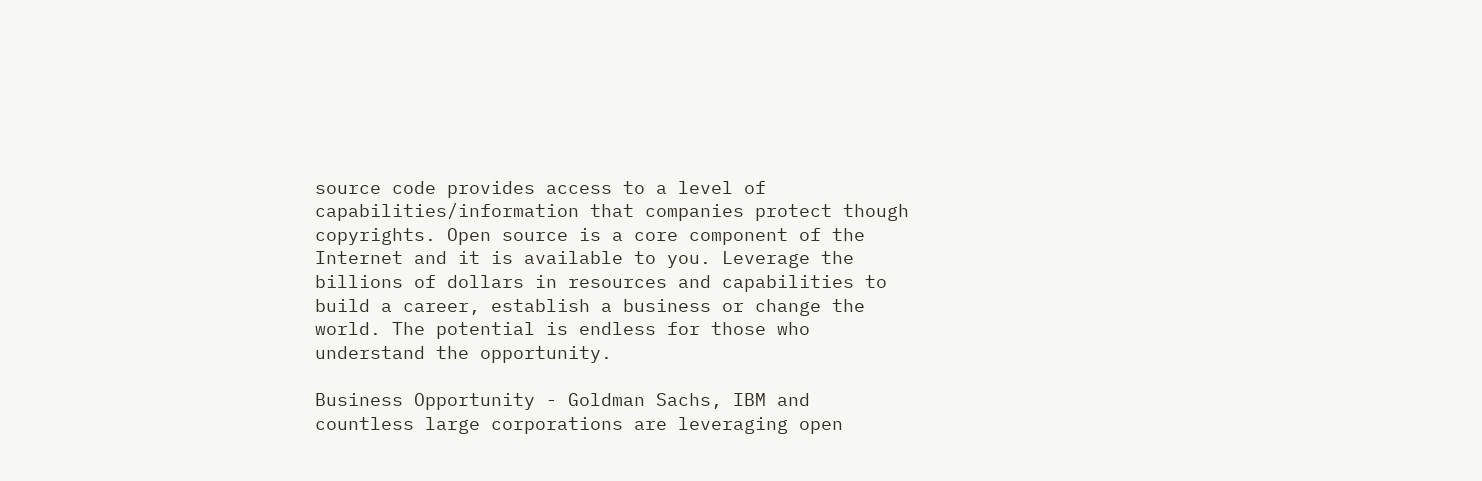source code provides access to a level of capabilities/information that companies protect though copyrights. Open source is a core component of the Internet and it is available to you. Leverage the billions of dollars in resources and capabilities to build a career, establish a business or change the world. The potential is endless for those who understand the opportunity.

Business Opportunity - Goldman Sachs, IBM and countless large corporations are leveraging open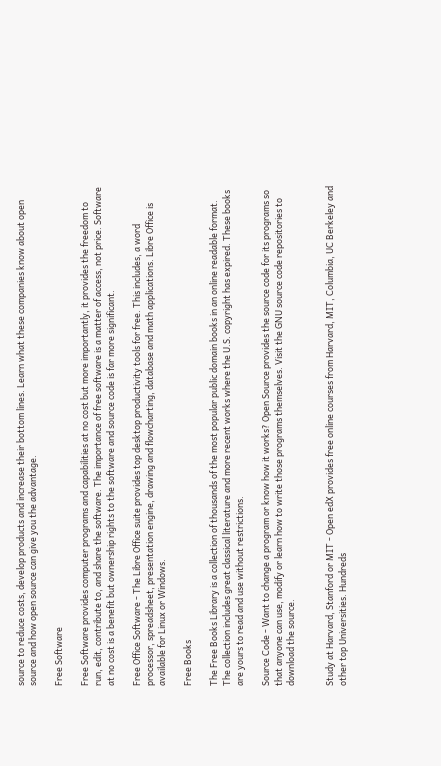source to reduce costs, develop products and increase their bottom lines. Learn what these companies know about open source and how open source can give you the advantage.

Free Software

Free Software provides computer programs and capabilities at no cost but more importantly, it provides the freedom to run, edit, contribute to, and share the software. The importance of free software is a matter of access, not price. Software at no cost is a benefit but ownership rights to the software and source code is far more significant.

Free Office Software - The Libre Office suite provides top desktop productivity tools for free. This includes, a word processor, spreadsheet, presentation engine, drawing and flowcharting, database and math applications. Libre Office is available for Linux or Windows.

Free Books

The Free Books Library is a collection of thousands of the most popular public domain books in an online readable format. The collection includes great classical literature and more recent works where the U.S. copyright has expired. These books are yours to read and use without restrictions.

Source Code - Want to change a program or know how it works? Open Source provides the source code for its programs so that anyone can use, modify or learn how to write those programs themselves. Visit the GNU source code repositories to download the source.


Study at Harvard, Stanford or MIT - Open edX provides free online courses from Harvard, MIT, Columbia, UC Berkeley and other top Universities. Hundreds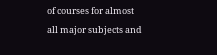of courses for almost all major subjects and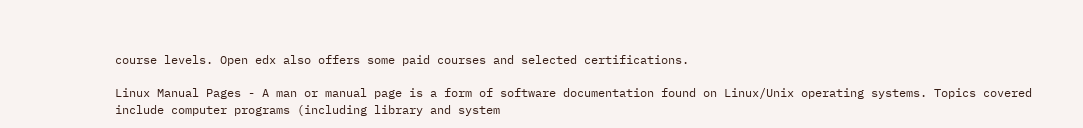course levels. Open edx also offers some paid courses and selected certifications.

Linux Manual Pages - A man or manual page is a form of software documentation found on Linux/Unix operating systems. Topics covered include computer programs (including library and system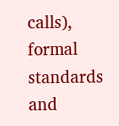calls), formal standards and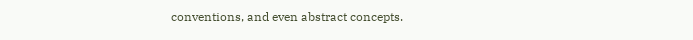conventions, and even abstract concepts.